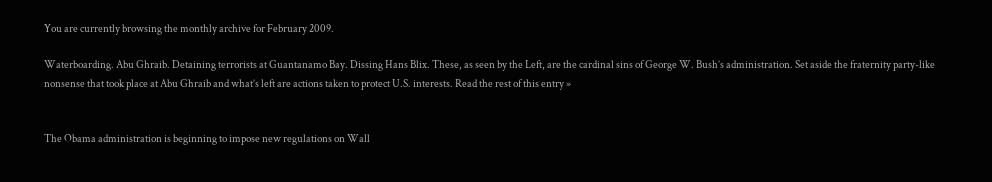You are currently browsing the monthly archive for February 2009.

Waterboarding. Abu Ghraib. Detaining terrorists at Guantanamo Bay. Dissing Hans Blix. These, as seen by the Left, are the cardinal sins of George W. Bush’s administration. Set aside the fraternity party-like nonsense that took place at Abu Ghraib and what’s left are actions taken to protect U.S. interests. Read the rest of this entry »


The Obama administration is beginning to impose new regulations on Wall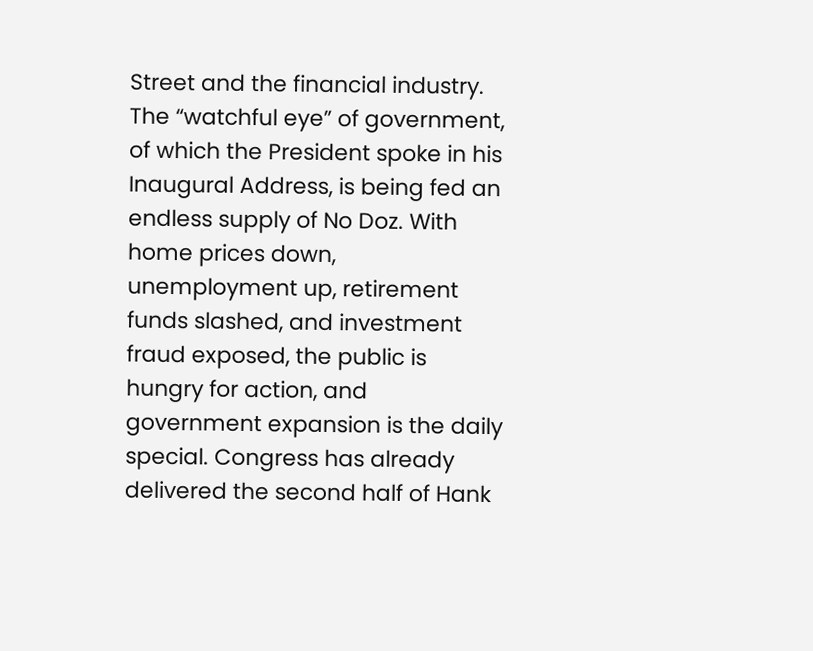Street and the financial industry. The “watchful eye” of government, of which the President spoke in his Inaugural Address, is being fed an endless supply of No Doz. With home prices down, unemployment up, retirement funds slashed, and investment fraud exposed, the public is hungry for action, and government expansion is the daily special. Congress has already delivered the second half of Hank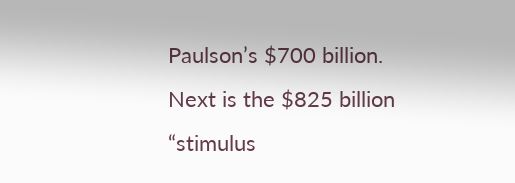Paulson’s $700 billion. Next is the $825 billion “stimulus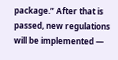package.” After that is passed, new regulations will be implemented —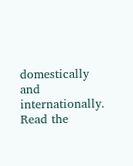domestically and internationally. Read the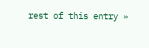rest of this entry »